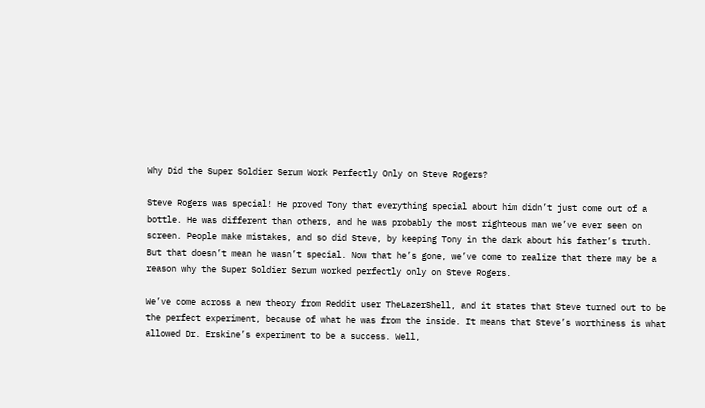Why Did the Super Soldier Serum Work Perfectly Only on Steve Rogers?

Steve Rogers was special! He proved Tony that everything special about him didn’t just come out of a bottle. He was different than others, and he was probably the most righteous man we’ve ever seen on screen. People make mistakes, and so did Steve, by keeping Tony in the dark about his father’s truth. But that doesn’t mean he wasn’t special. Now that he’s gone, we’ve come to realize that there may be a reason why the Super Soldier Serum worked perfectly only on Steve Rogers.

We’ve come across a new theory from Reddit user TheLazerShell, and it states that Steve turned out to be the perfect experiment, because of what he was from the inside. It means that Steve’s worthiness is what allowed Dr. Erskine’s experiment to be a success. Well,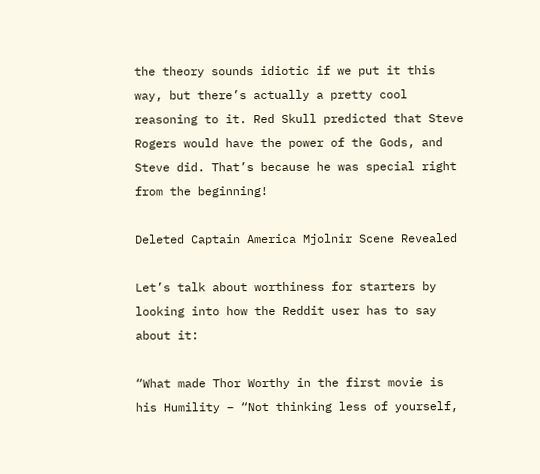the theory sounds idiotic if we put it this way, but there’s actually a pretty cool reasoning to it. Red Skull predicted that Steve Rogers would have the power of the Gods, and Steve did. That’s because he was special right from the beginning!

Deleted Captain America Mjolnir Scene Revealed

Let’s talk about worthiness for starters by looking into how the Reddit user has to say about it:

“What made Thor Worthy in the first movie is his Humility – “Not thinking less of yourself,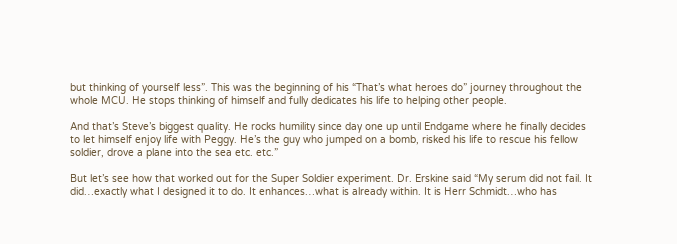but thinking of yourself less”. This was the beginning of his “That’s what heroes do” journey throughout the whole MCU. He stops thinking of himself and fully dedicates his life to helping other people.

And that’s Steve’s biggest quality. He rocks humility since day one up until Endgame where he finally decides to let himself enjoy life with Peggy. He’s the guy who jumped on a bomb, risked his life to rescue his fellow soldier, drove a plane into the sea etc. etc.”

But let’s see how that worked out for the Super Soldier experiment. Dr. Erskine said “My serum did not fail. It did…exactly what I designed it to do. It enhances…what is already within. It is Herr Schmidt…who has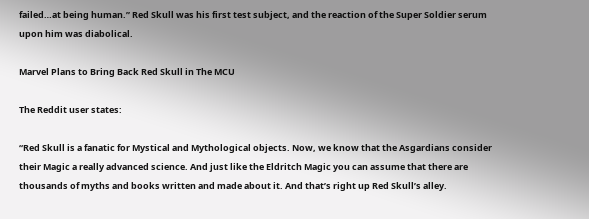failed…at being human.” Red Skull was his first test subject, and the reaction of the Super Soldier serum upon him was diabolical.

Marvel Plans to Bring Back Red Skull in The MCU

The Reddit user states:

“Red Skull is a fanatic for Mystical and Mythological objects. Now, we know that the Asgardians consider their Magic a really advanced science. And just like the Eldritch Magic you can assume that there are thousands of myths and books written and made about it. And that’s right up Red Skull’s alley.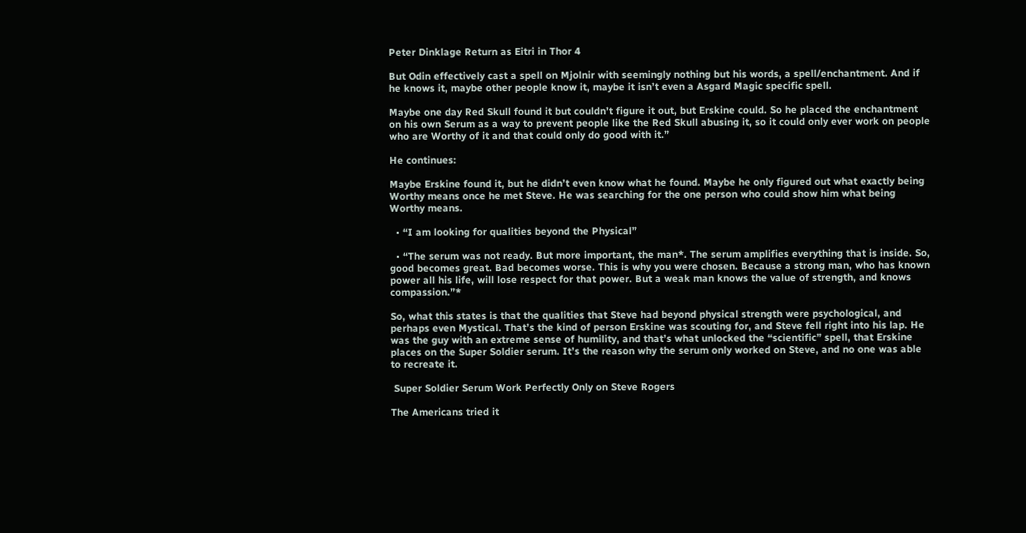Peter Dinklage Return as Eitri in Thor 4

But Odin effectively cast a spell on Mjolnir with seemingly nothing but his words, a spell/enchantment. And if he knows it, maybe other people know it, maybe it isn’t even a Asgard Magic specific spell.

Maybe one day Red Skull found it but couldn’t figure it out, but Erskine could. So he placed the enchantment on his own Serum as a way to prevent people like the Red Skull abusing it, so it could only ever work on people who are Worthy of it and that could only do good with it.”

He continues:

Maybe Erskine found it, but he didn’t even know what he found. Maybe he only figured out what exactly being Worthy means once he met Steve. He was searching for the one person who could show him what being Worthy means.

  • “I am looking for qualities beyond the Physical”

  • “The serum was not ready. But more important, the man*. The serum amplifies everything that is inside. So, good becomes great. Bad becomes worse. This is why you were chosen. Because a strong man, who has known power all his life, will lose respect for that power. But a weak man knows the value of strength, and knows compassion.”*

So, what this states is that the qualities that Steve had beyond physical strength were psychological, and perhaps even Mystical. That’s the kind of person Erskine was scouting for, and Steve fell right into his lap. He was the guy with an extreme sense of humility, and that’s what unlocked the “scientific” spell, that Erskine places on the Super Soldier serum. It’s the reason why the serum only worked on Steve, and no one was able to recreate it.

 Super Soldier Serum Work Perfectly Only on Steve Rogers

The Americans tried it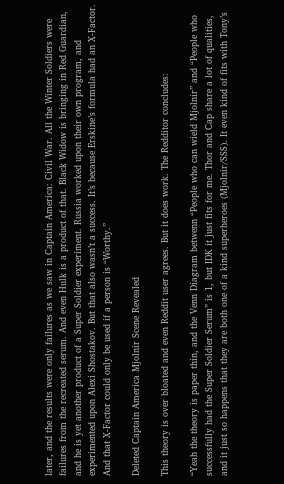later, and the results were only failures as we saw in Captain America: Civil War. All the Winter Soldiers were failures from the recreated serum. And even Hulk is a product of that. Black Widow is bringing in Red Guardian, and he is yet another product of a Super Soldier experiment. Russia worked upon their own program, and experimented upon Alexi Shostakov. But that also wasn’t a success. It’s because Erskine’s formula had an X-Factor. And that X-Factor could only be used if a person is “Worthy.”

Deleted Captain America Mjolnir Scene Revealed

This theory is over bloated and even Reddit user agrees. But it does work. The Redditor concludes:

“Yeah the theory is paper thin, and the Venn Diagram betwenn “People who can wield Mjolnir” and “People who successfully had the Super Soldier Serum” is 1, but IDK it just fits for me. Thor and Cap share a lot of qualities, and it just so happens that they are both one of a kind superheroes (Mjolnir/SSS). It even kind of fits with Tony’s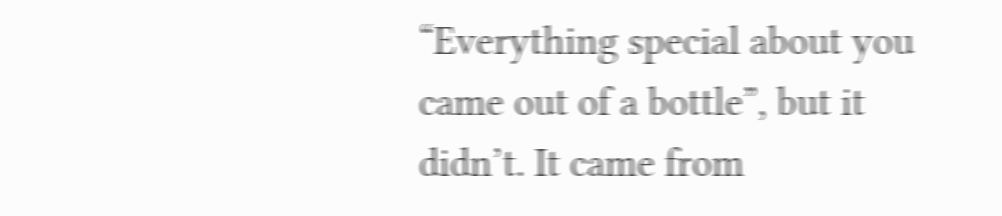“Everything special about you came out of a bottle”, but it didn’t. It came from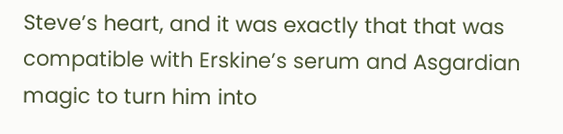Steve’s heart, and it was exactly that that was compatible with Erskine’s serum and Asgardian magic to turn him into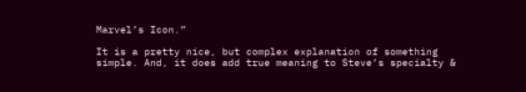Marvel’s Icon.”

It is a pretty nice, but complex explanation of something simple. And, it does add true meaning to Steve’s specialty &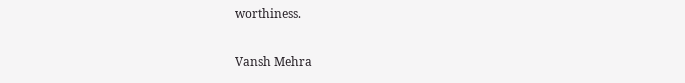worthiness.

Vansh Mehra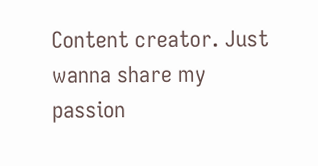Content creator. Just wanna share my passion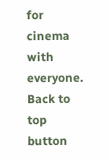for cinema with everyone.
Back to top button